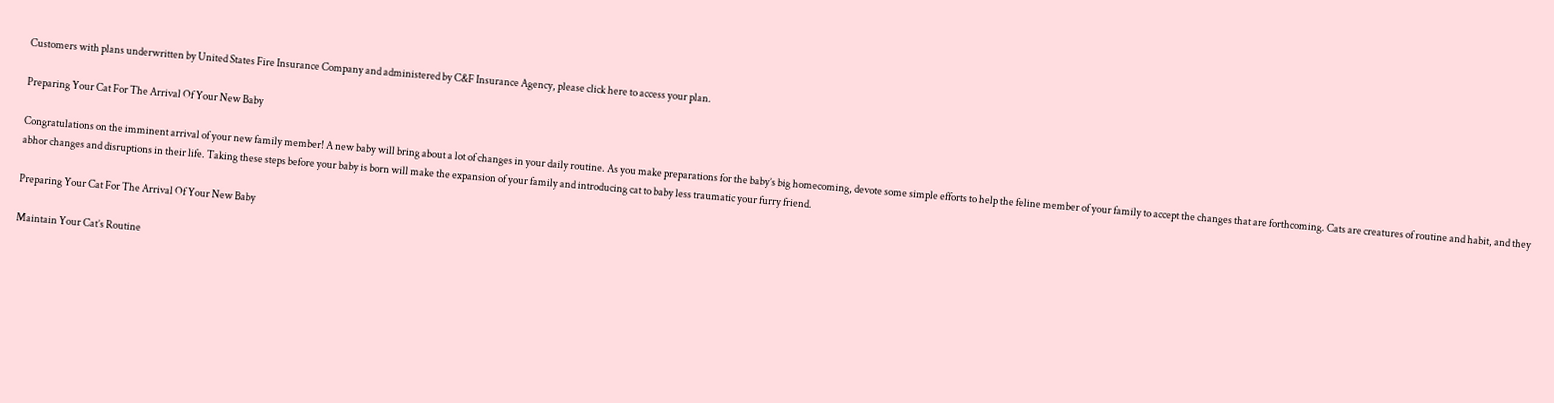Customers with plans underwritten by United States Fire Insurance Company and administered by C&F Insurance Agency, please click here to access your plan.

Preparing Your Cat For The Arrival Of Your New Baby

Congratulations on the imminent arrival of your new family member! A new baby will bring about a lot of changes in your daily routine. As you make preparations for the baby’s big homecoming, devote some simple efforts to help the feline member of your family to accept the changes that are forthcoming. Cats are creatures of routine and habit, and they abhor changes and disruptions in their life. Taking these steps before your baby is born will make the expansion of your family and introducing cat to baby less traumatic your furry friend.

Preparing Your Cat For The Arrival Of Your New Baby

Maintain Your Cat’s Routine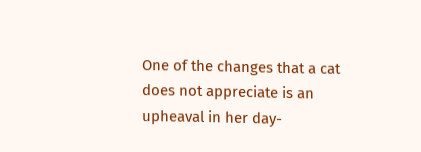One of the changes that a cat does not appreciate is an upheaval in her day-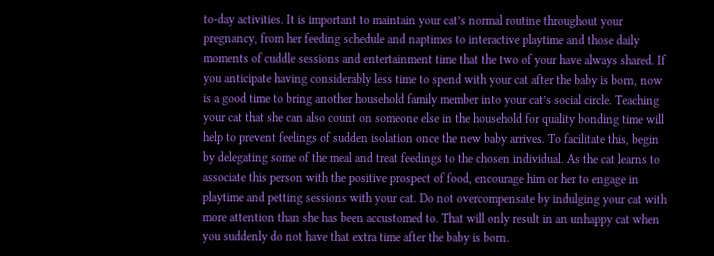to-day activities. It is important to maintain your cat’s normal routine throughout your pregnancy, from her feeding schedule and naptimes to interactive playtime and those daily moments of cuddle sessions and entertainment time that the two of your have always shared. If you anticipate having considerably less time to spend with your cat after the baby is born, now is a good time to bring another household family member into your cat’s social circle. Teaching your cat that she can also count on someone else in the household for quality bonding time will help to prevent feelings of sudden isolation once the new baby arrives. To facilitate this, begin by delegating some of the meal and treat feedings to the chosen individual. As the cat learns to associate this person with the positive prospect of food, encourage him or her to engage in playtime and petting sessions with your cat. Do not overcompensate by indulging your cat with more attention than she has been accustomed to. That will only result in an unhappy cat when you suddenly do not have that extra time after the baby is born.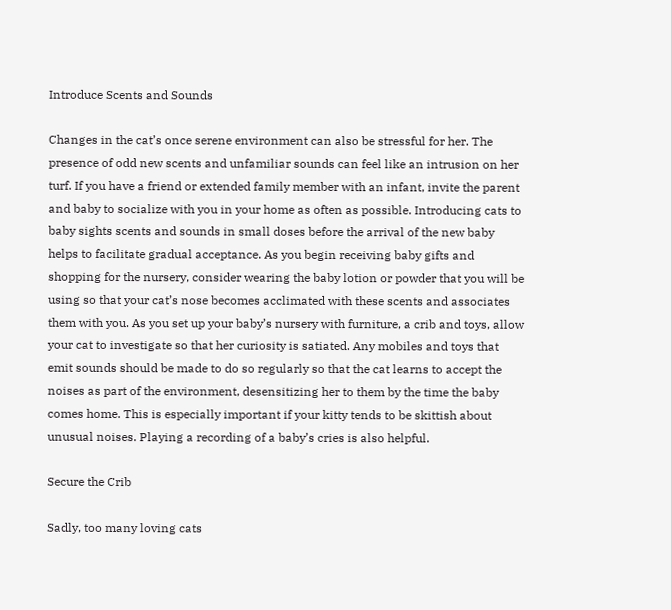Introduce Scents and Sounds

Changes in the cat’s once serene environment can also be stressful for her. The presence of odd new scents and unfamiliar sounds can feel like an intrusion on her turf. If you have a friend or extended family member with an infant, invite the parent and baby to socialize with you in your home as often as possible. Introducing cats to baby sights scents and sounds in small doses before the arrival of the new baby helps to facilitate gradual acceptance. As you begin receiving baby gifts and shopping for the nursery, consider wearing the baby lotion or powder that you will be using so that your cat’s nose becomes acclimated with these scents and associates them with you. As you set up your baby’s nursery with furniture, a crib and toys, allow your cat to investigate so that her curiosity is satiated. Any mobiles and toys that emit sounds should be made to do so regularly so that the cat learns to accept the noises as part of the environment, desensitizing her to them by the time the baby comes home. This is especially important if your kitty tends to be skittish about unusual noises. Playing a recording of a baby’s cries is also helpful.

Secure the Crib

Sadly, too many loving cats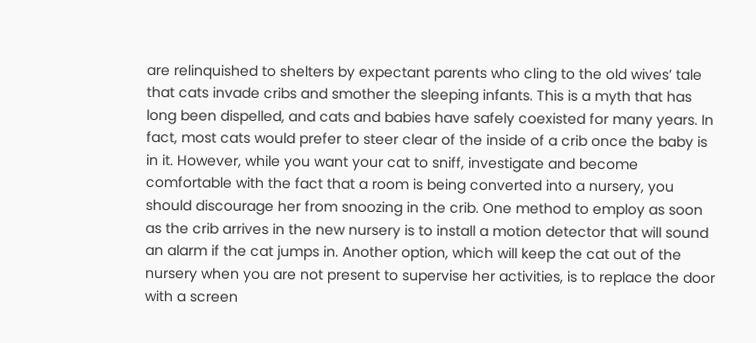are relinquished to shelters by expectant parents who cling to the old wives’ tale that cats invade cribs and smother the sleeping infants. This is a myth that has long been dispelled, and cats and babies have safely coexisted for many years. In fact, most cats would prefer to steer clear of the inside of a crib once the baby is in it. However, while you want your cat to sniff, investigate and become comfortable with the fact that a room is being converted into a nursery, you should discourage her from snoozing in the crib. One method to employ as soon as the crib arrives in the new nursery is to install a motion detector that will sound an alarm if the cat jumps in. Another option, which will keep the cat out of the nursery when you are not present to supervise her activities, is to replace the door with a screen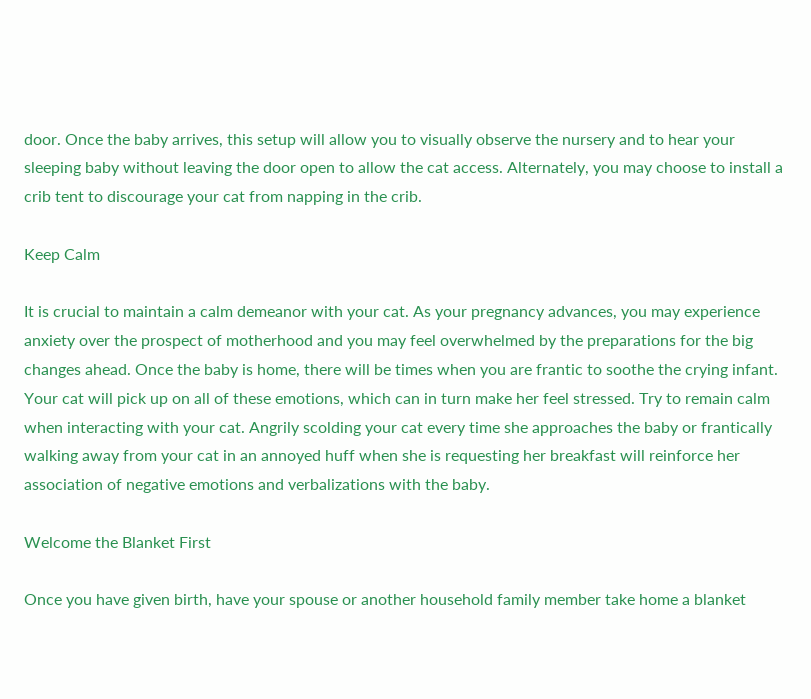door. Once the baby arrives, this setup will allow you to visually observe the nursery and to hear your sleeping baby without leaving the door open to allow the cat access. Alternately, you may choose to install a crib tent to discourage your cat from napping in the crib.

Keep Calm

It is crucial to maintain a calm demeanor with your cat. As your pregnancy advances, you may experience anxiety over the prospect of motherhood and you may feel overwhelmed by the preparations for the big changes ahead. Once the baby is home, there will be times when you are frantic to soothe the crying infant. Your cat will pick up on all of these emotions, which can in turn make her feel stressed. Try to remain calm when interacting with your cat. Angrily scolding your cat every time she approaches the baby or frantically walking away from your cat in an annoyed huff when she is requesting her breakfast will reinforce her association of negative emotions and verbalizations with the baby.

Welcome the Blanket First

Once you have given birth, have your spouse or another household family member take home a blanket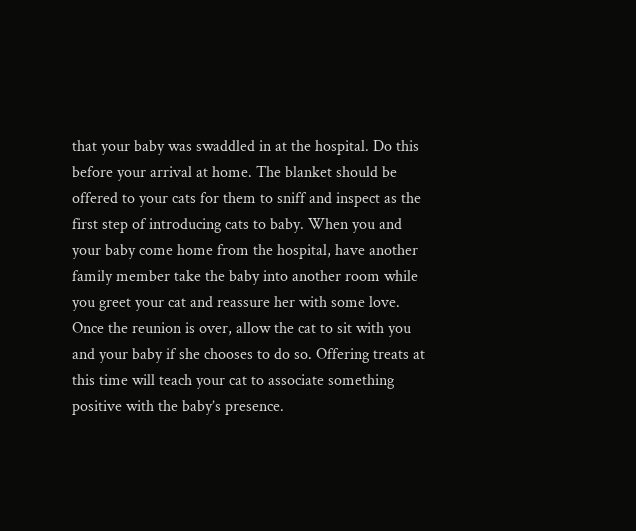that your baby was swaddled in at the hospital. Do this before your arrival at home. The blanket should be offered to your cats for them to sniff and inspect as the first step of introducing cats to baby. When you and your baby come home from the hospital, have another family member take the baby into another room while you greet your cat and reassure her with some love. Once the reunion is over, allow the cat to sit with you and your baby if she chooses to do so. Offering treats at this time will teach your cat to associate something positive with the baby’s presence.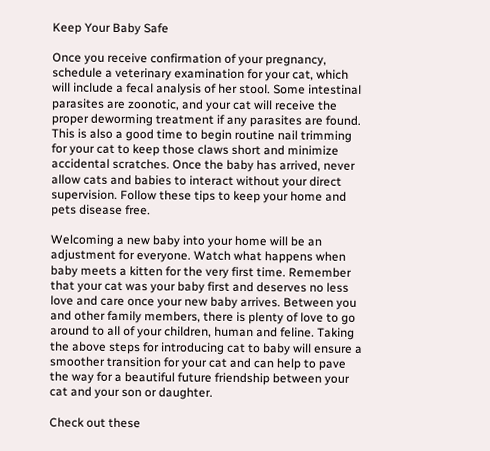Keep Your Baby Safe

Once you receive confirmation of your pregnancy, schedule a veterinary examination for your cat, which will include a fecal analysis of her stool. Some intestinal parasites are zoonotic, and your cat will receive the proper deworming treatment if any parasites are found. This is also a good time to begin routine nail trimming for your cat to keep those claws short and minimize accidental scratches. Once the baby has arrived, never allow cats and babies to interact without your direct supervision. Follow these tips to keep your home and pets disease free.

Welcoming a new baby into your home will be an adjustment for everyone. Watch what happens when baby meets a kitten for the very first time. Remember that your cat was your baby first and deserves no less love and care once your new baby arrives. Between you and other family members, there is plenty of love to go around to all of your children, human and feline. Taking the above steps for introducing cat to baby will ensure a smoother transition for your cat and can help to pave the way for a beautiful future friendship between your cat and your son or daughter.

Check out these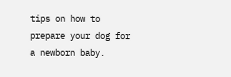tips on how to prepare your dog for a newborn baby.